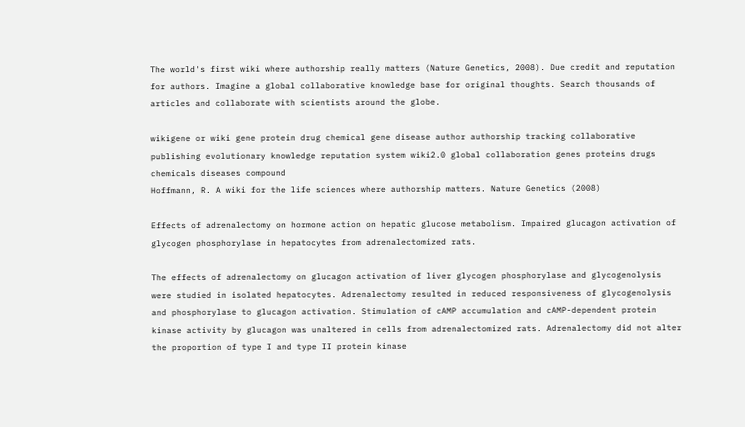The world's first wiki where authorship really matters (Nature Genetics, 2008). Due credit and reputation for authors. Imagine a global collaborative knowledge base for original thoughts. Search thousands of articles and collaborate with scientists around the globe.

wikigene or wiki gene protein drug chemical gene disease author authorship tracking collaborative publishing evolutionary knowledge reputation system wiki2.0 global collaboration genes proteins drugs chemicals diseases compound
Hoffmann, R. A wiki for the life sciences where authorship matters. Nature Genetics (2008)

Effects of adrenalectomy on hormone action on hepatic glucose metabolism. Impaired glucagon activation of glycogen phosphorylase in hepatocytes from adrenalectomized rats.

The effects of adrenalectomy on glucagon activation of liver glycogen phosphorylase and glycogenolysis were studied in isolated hepatocytes. Adrenalectomy resulted in reduced responsiveness of glycogenolysis and phosphorylase to glucagon activation. Stimulation of cAMP accumulation and cAMP-dependent protein kinase activity by glucagon was unaltered in cells from adrenalectomized rats. Adrenalectomy did not alter the proportion of type I and type II protein kinase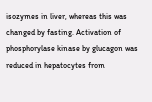isozymes in liver, whereas this was changed by fasting. Activation of phosphorylase kinase by glucagon was reduced in hepatocytes from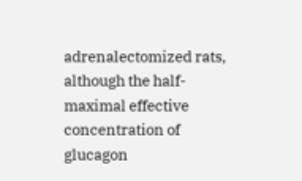adrenalectomized rats, although the half-maximal effective concentration of glucagon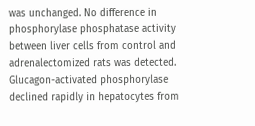was unchanged. No difference in phosphorylase phosphatase activity between liver cells from control and adrenalectomized rats was detected. Glucagon-activated phosphorylase declined rapidly in hepatocytes from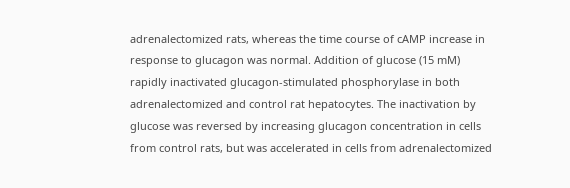adrenalectomized rats, whereas the time course of cAMP increase in response to glucagon was normal. Addition of glucose (15 mM) rapidly inactivated glucagon-stimulated phosphorylase in both adrenalectomized and control rat hepatocytes. The inactivation by glucose was reversed by increasing glucagon concentration in cells from control rats, but was accelerated in cells from adrenalectomized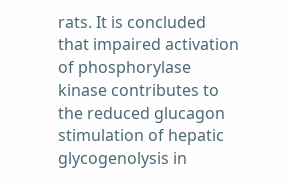rats. It is concluded that impaired activation of phosphorylase kinase contributes to the reduced glucagon stimulation of hepatic glycogenolysis in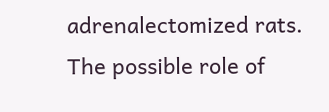adrenalectomized rats. The possible role of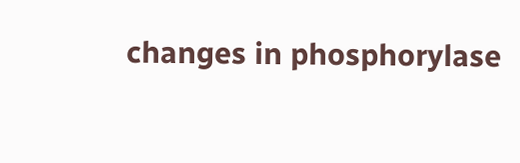changes in phosphorylase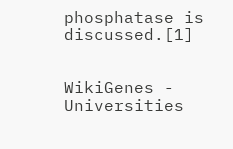phosphatase is discussed.[1]


WikiGenes - Universities